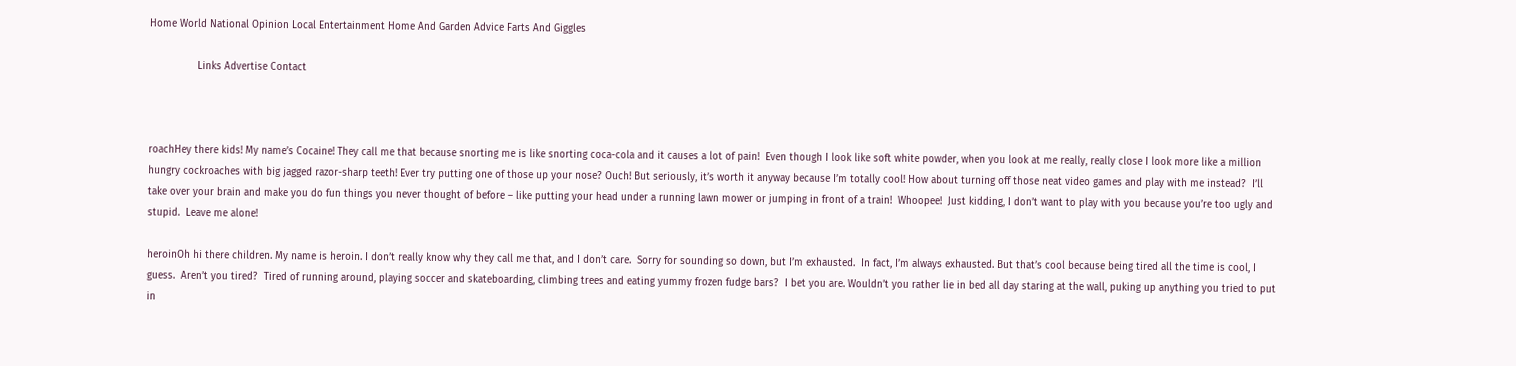Home World National Opinion Local Entertainment Home And Garden Advice Farts And Giggles

                Links Advertise Contact



roachHey there kids! My name’s Cocaine! They call me that because snorting me is like snorting coca-cola and it causes a lot of pain!  Even though I look like soft white powder, when you look at me really, really close I look more like a million hungry cockroaches with big jagged razor-sharp teeth! Ever try putting one of those up your nose? Ouch! But seriously, it’s worth it anyway because I’m totally cool! How about turning off those neat video games and play with me instead?  I’ll take over your brain and make you do fun things you never thought of before – like putting your head under a running lawn mower or jumping in front of a train!  Whoopee!  Just kidding, I don’t want to play with you because you’re too ugly and stupid.  Leave me alone!

heroinOh hi there children. My name is heroin. I don’t really know why they call me that, and I don’t care.  Sorry for sounding so down, but I’m exhausted.  In fact, I’m always exhausted. But that’s cool because being tired all the time is cool, I guess.  Aren’t you tired?  Tired of running around, playing soccer and skateboarding, climbing trees and eating yummy frozen fudge bars?  I bet you are. Wouldn’t you rather lie in bed all day staring at the wall, puking up anything you tried to put in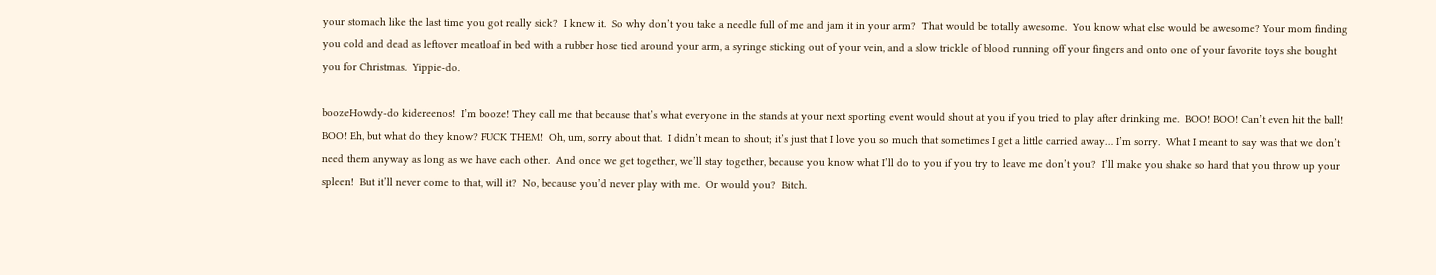your stomach like the last time you got really sick?  I knew it.  So why don’t you take a needle full of me and jam it in your arm?  That would be totally awesome.  You know what else would be awesome? Your mom finding you cold and dead as leftover meatloaf in bed with a rubber hose tied around your arm, a syringe sticking out of your vein, and a slow trickle of blood running off your fingers and onto one of your favorite toys she bought you for Christmas.  Yippie-do.

boozeHowdy-do kidereenos!  I’m booze! They call me that because that’s what everyone in the stands at your next sporting event would shout at you if you tried to play after drinking me.  BOO! BOO! Can’t even hit the ball! BOO! Eh, but what do they know? FUCK THEM!  Oh, um, sorry about that.  I didn’t mean to shout; it’s just that I love you so much that sometimes I get a little carried away… I’m sorry.  What I meant to say was that we don’t need them anyway as long as we have each other.  And once we get together, we’ll stay together, because you know what I’ll do to you if you try to leave me don’t you?  I’ll make you shake so hard that you throw up your spleen!  But it’ll never come to that, will it?  No, because you’d never play with me.  Or would you?  Bitch.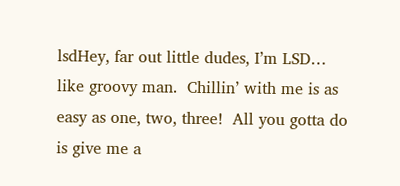lsdHey, far out little dudes, I’m LSD… like groovy man.  Chillin’ with me is as easy as one, two, three!  All you gotta do is give me a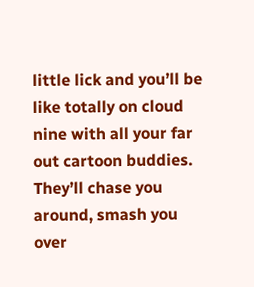little lick and you’ll be like totally on cloud nine with all your far out cartoon buddies.  They’ll chase you around, smash you over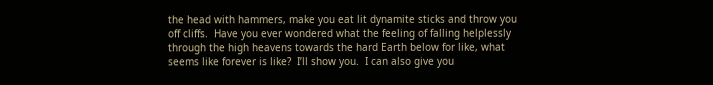the head with hammers, make you eat lit dynamite sticks and throw you off cliffs.  Have you ever wondered what the feeling of falling helplessly through the high heavens towards the hard Earth below for like, what seems like forever is like?  I’ll show you.  I can also give you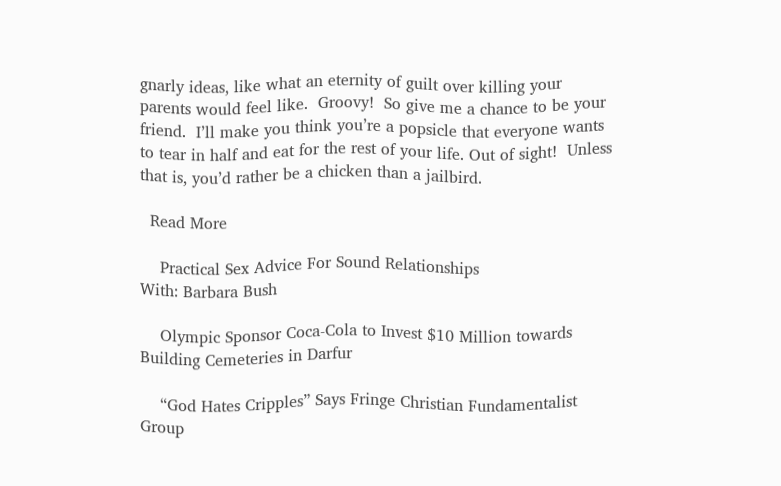gnarly ideas, like what an eternity of guilt over killing your parents would feel like.  Groovy!  So give me a chance to be your friend.  I’ll make you think you’re a popsicle that everyone wants to tear in half and eat for the rest of your life. Out of sight!  Unless that is, you’d rather be a chicken than a jailbird.

  Read More

    Practical Sex Advice For Sound Relationships
With: Barbara Bush

    Olympic Sponsor Coca-Cola to Invest $10 Million towards Building Cemeteries in Darfur

    “God Hates Cripples” Says Fringe Christian Fundamentalist Group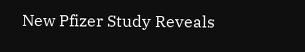New Pfizer Study Reveals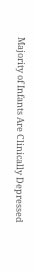Majority of Infants Are Clinically Depressed